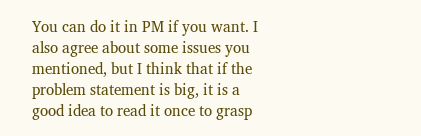You can do it in PM if you want. I also agree about some issues you mentioned, but I think that if the problem statement is big, it is a good idea to read it once to grasp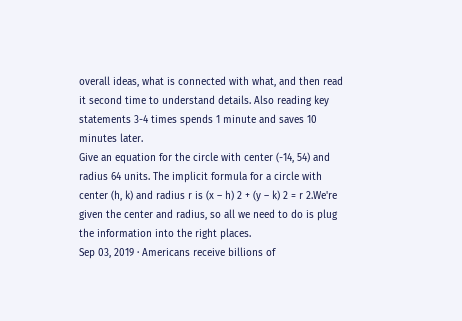overall ideas, what is connected with what, and then read it second time to understand details. Also reading key statements 3-4 times spends 1 minute and saves 10 minutes later.
Give an equation for the circle with center (-14, 54) and radius 64 units. The implicit formula for a circle with center (h, k) and radius r is (x – h) 2 + (y – k) 2 = r 2.We're given the center and radius, so all we need to do is plug the information into the right places.
Sep 03, 2019 · Americans receive billions of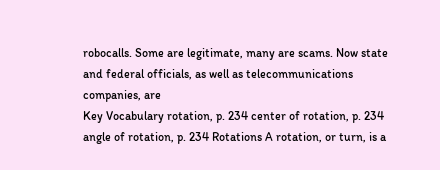robocalls. Some are legitimate, many are scams. Now state and federal officials, as well as telecommunications companies, are
Key Vocabulary rotation, p. 234 center of rotation, p. 234 angle of rotation, p. 234 Rotations A rotation, or turn, is a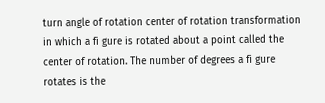turn angle of rotation center of rotation transformation in which a fi gure is rotated about a point called the center of rotation. The number of degrees a fi gure rotates is the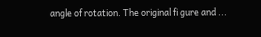angle of rotation. The original fi gure and ...